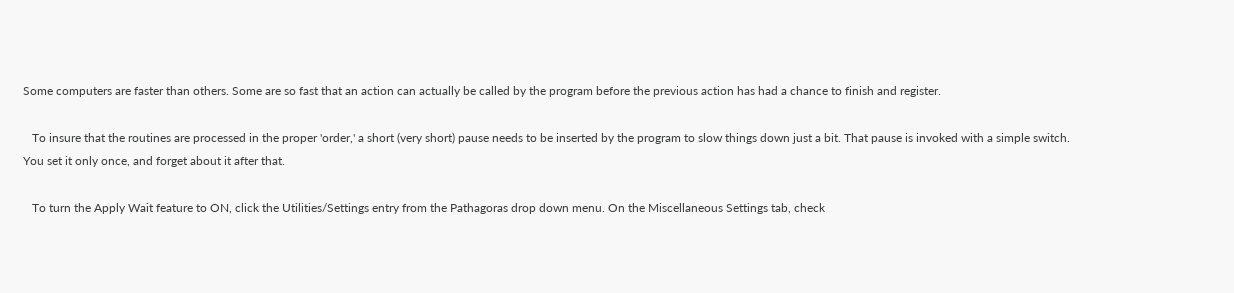Some computers are faster than others. Some are so fast that an action can actually be called by the program before the previous action has had a chance to finish and register.

   To insure that the routines are processed in the proper 'order,' a short (very short) pause needs to be inserted by the program to slow things down just a bit. That pause is invoked with a simple switch. You set it only once, and forget about it after that.

   To turn the Apply Wait feature to ON, click the Utilities/Settings entry from the Pathagoras drop down menu. On the Miscellaneous Settings tab, check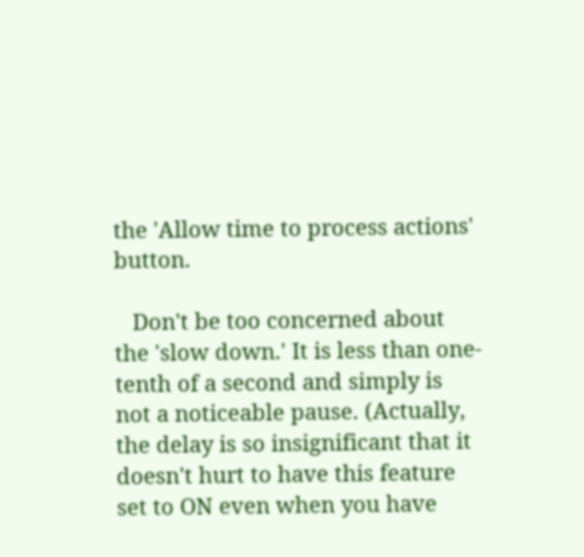the 'Allow time to process actions' button.

   Don't be too concerned about the 'slow down.' It is less than one-tenth of a second and simply is not a noticeable pause. (Actually, the delay is so insignificant that it doesn't hurt to have this feature set to ON even when you have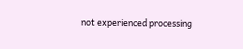not experienced processing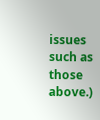issues such as those above.)